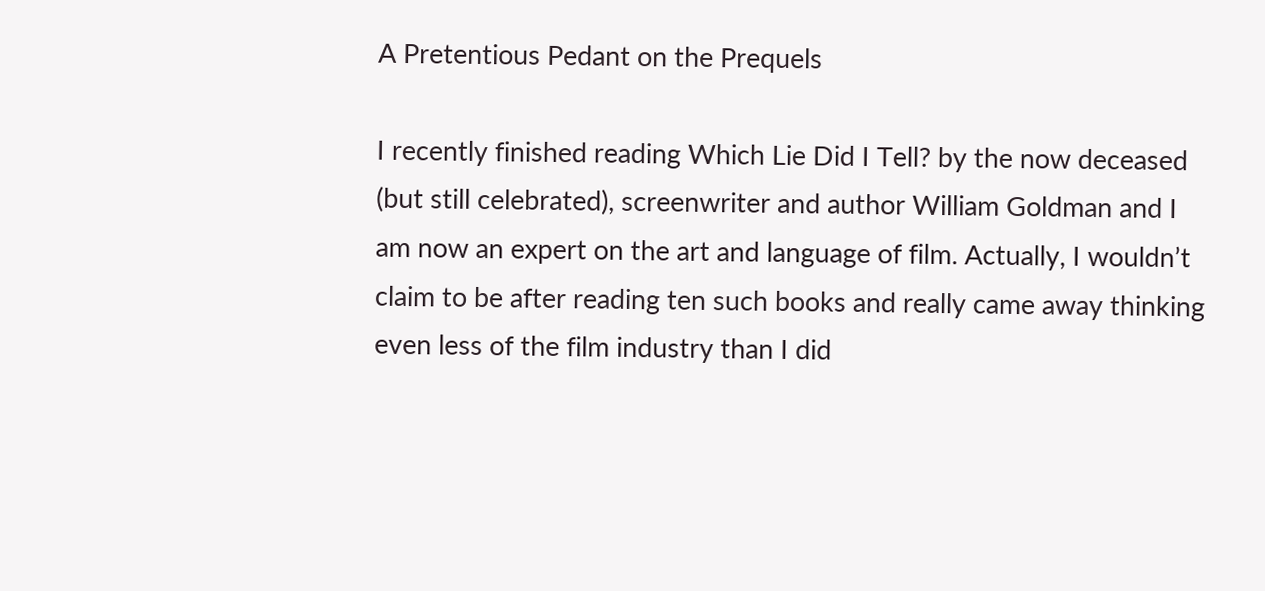A Pretentious Pedant on the Prequels

I recently finished reading Which Lie Did I Tell? by the now deceased (but still celebrated), screenwriter and author William Goldman and I am now an expert on the art and language of film. Actually, I wouldn’t claim to be after reading ten such books and really came away thinking even less of the film industry than I did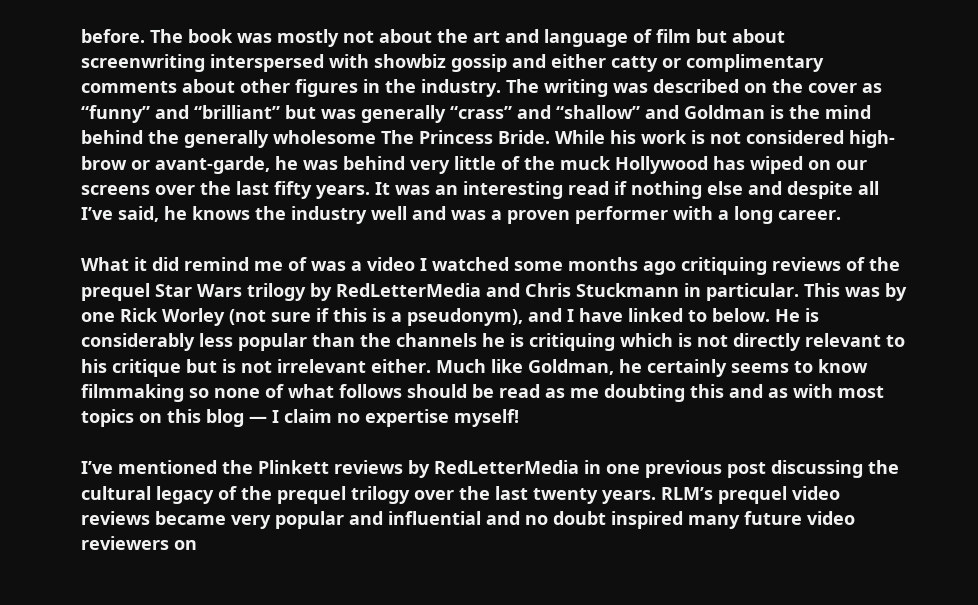before. The book was mostly not about the art and language of film but about screenwriting interspersed with showbiz gossip and either catty or complimentary comments about other figures in the industry. The writing was described on the cover as “funny” and “brilliant” but was generally “crass” and “shallow” and Goldman is the mind behind the generally wholesome The Princess Bride. While his work is not considered high-brow or avant-garde, he was behind very little of the muck Hollywood has wiped on our screens over the last fifty years. It was an interesting read if nothing else and despite all I’ve said, he knows the industry well and was a proven performer with a long career.

What it did remind me of was a video I watched some months ago critiquing reviews of the prequel Star Wars trilogy by RedLetterMedia and Chris Stuckmann in particular. This was by one Rick Worley (not sure if this is a pseudonym), and I have linked to below. He is considerably less popular than the channels he is critiquing which is not directly relevant to his critique but is not irrelevant either. Much like Goldman, he certainly seems to know filmmaking so none of what follows should be read as me doubting this and as with most topics on this blog — I claim no expertise myself!

I’ve mentioned the Plinkett reviews by RedLetterMedia in one previous post discussing the cultural legacy of the prequel trilogy over the last twenty years. RLM’s prequel video reviews became very popular and influential and no doubt inspired many future video reviewers on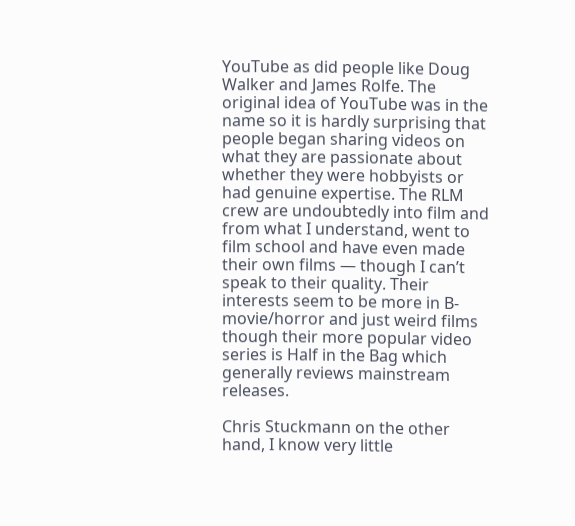YouTube as did people like Doug Walker and James Rolfe. The original idea of YouTube was in the name so it is hardly surprising that people began sharing videos on what they are passionate about whether they were hobbyists or had genuine expertise. The RLM crew are undoubtedly into film and from what I understand, went to film school and have even made their own films — though I can’t speak to their quality. Their interests seem to be more in B-movie/horror and just weird films though their more popular video series is Half in the Bag which generally reviews mainstream releases.

Chris Stuckmann on the other hand, I know very little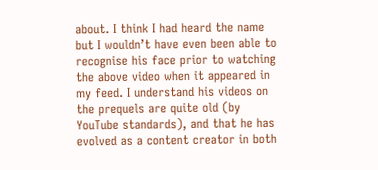about. I think I had heard the name but I wouldn’t have even been able to recognise his face prior to watching the above video when it appeared in my feed. I understand his videos on the prequels are quite old (by YouTube standards), and that he has evolved as a content creator in both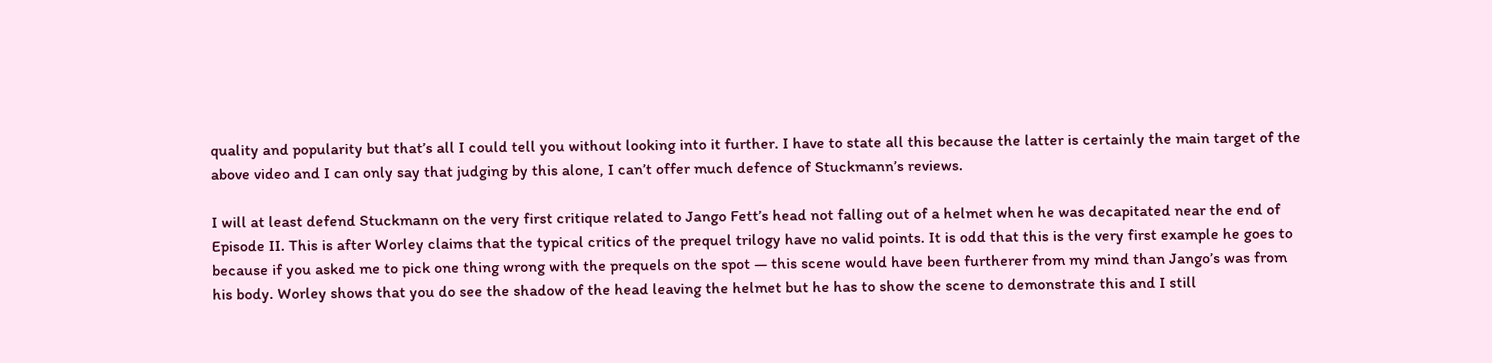quality and popularity but that’s all I could tell you without looking into it further. I have to state all this because the latter is certainly the main target of the above video and I can only say that judging by this alone, I can’t offer much defence of Stuckmann’s reviews.

I will at least defend Stuckmann on the very first critique related to Jango Fett’s head not falling out of a helmet when he was decapitated near the end of Episode II. This is after Worley claims that the typical critics of the prequel trilogy have no valid points. It is odd that this is the very first example he goes to because if you asked me to pick one thing wrong with the prequels on the spot — this scene would have been furtherer from my mind than Jango’s was from his body. Worley shows that you do see the shadow of the head leaving the helmet but he has to show the scene to demonstrate this and I still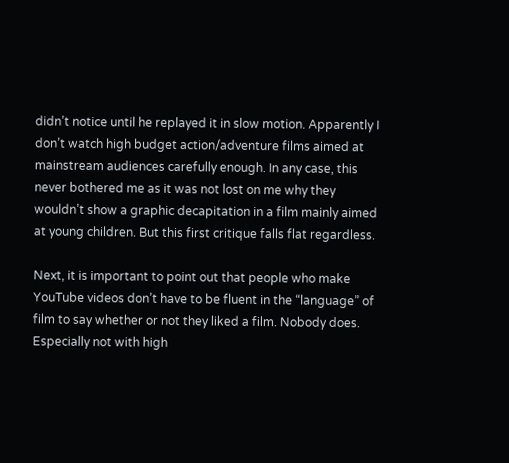didn’t notice until he replayed it in slow motion. Apparently I don’t watch high budget action/adventure films aimed at mainstream audiences carefully enough. In any case, this never bothered me as it was not lost on me why they wouldn’t show a graphic decapitation in a film mainly aimed at young children. But this first critique falls flat regardless.

Next, it is important to point out that people who make YouTube videos don’t have to be fluent in the “language” of film to say whether or not they liked a film. Nobody does. Especially not with high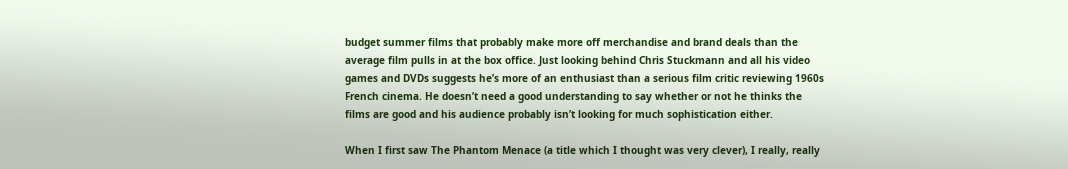budget summer films that probably make more off merchandise and brand deals than the average film pulls in at the box office. Just looking behind Chris Stuckmann and all his video games and DVDs suggests he’s more of an enthusiast than a serious film critic reviewing 1960s French cinema. He doesn’t need a good understanding to say whether or not he thinks the films are good and his audience probably isn’t looking for much sophistication either.

When I first saw The Phantom Menace (a title which I thought was very clever), I really, really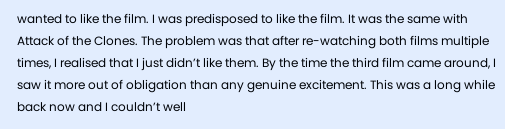wanted to like the film. I was predisposed to like the film. It was the same with Attack of the Clones. The problem was that after re-watching both films multiple times, I realised that I just didn’t like them. By the time the third film came around, I saw it more out of obligation than any genuine excitement. This was a long while back now and I couldn’t well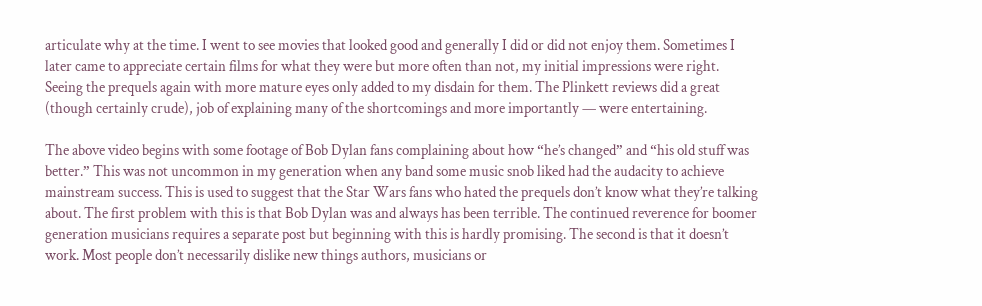articulate why at the time. I went to see movies that looked good and generally I did or did not enjoy them. Sometimes I later came to appreciate certain films for what they were but more often than not, my initial impressions were right. Seeing the prequels again with more mature eyes only added to my disdain for them. The Plinkett reviews did a great (though certainly crude), job of explaining many of the shortcomings and more importantly — were entertaining.

The above video begins with some footage of Bob Dylan fans complaining about how “he’s changed” and “his old stuff was better.” This was not uncommon in my generation when any band some music snob liked had the audacity to achieve mainstream success. This is used to suggest that the Star Wars fans who hated the prequels don’t know what they’re talking about. The first problem with this is that Bob Dylan was and always has been terrible. The continued reverence for boomer generation musicians requires a separate post but beginning with this is hardly promising. The second is that it doesn’t work. Most people don’t necessarily dislike new things authors, musicians or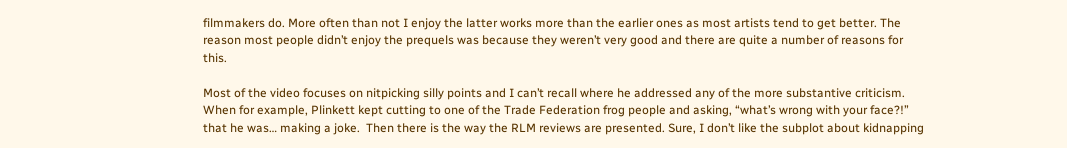filmmakers do. More often than not I enjoy the latter works more than the earlier ones as most artists tend to get better. The reason most people didn’t enjoy the prequels was because they weren’t very good and there are quite a number of reasons for this.

Most of the video focuses on nitpicking silly points and I can’t recall where he addressed any of the more substantive criticism. When for example, Plinkett kept cutting to one of the Trade Federation frog people and asking, “what’s wrong with your face?!” that he was… making a joke.  Then there is the way the RLM reviews are presented. Sure, I don’t like the subplot about kidnapping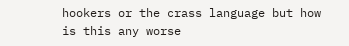hookers or the crass language but how is this any worse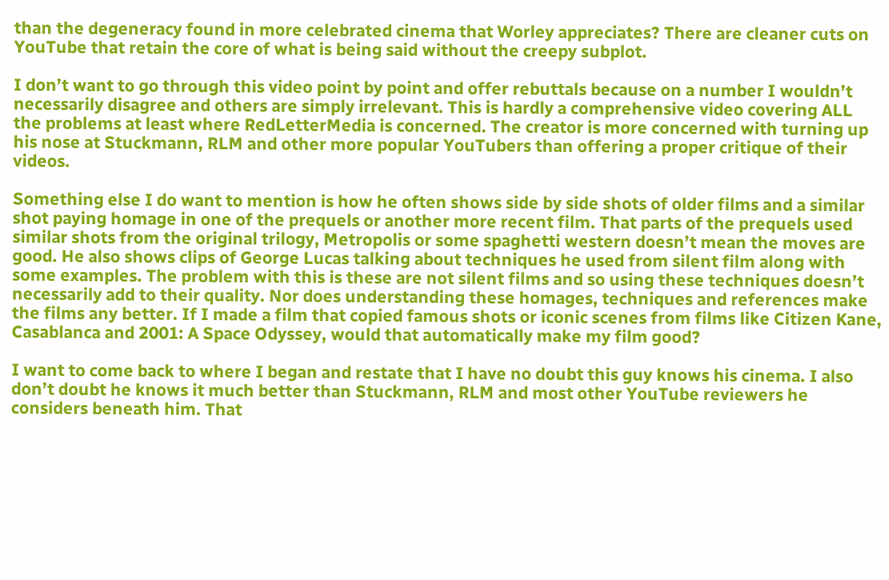than the degeneracy found in more celebrated cinema that Worley appreciates? There are cleaner cuts on YouTube that retain the core of what is being said without the creepy subplot.

I don’t want to go through this video point by point and offer rebuttals because on a number I wouldn’t necessarily disagree and others are simply irrelevant. This is hardly a comprehensive video covering ALL the problems at least where RedLetterMedia is concerned. The creator is more concerned with turning up his nose at Stuckmann, RLM and other more popular YouTubers than offering a proper critique of their videos.

Something else I do want to mention is how he often shows side by side shots of older films and a similar shot paying homage in one of the prequels or another more recent film. That parts of the prequels used similar shots from the original trilogy, Metropolis or some spaghetti western doesn’t mean the moves are good. He also shows clips of George Lucas talking about techniques he used from silent film along with some examples. The problem with this is these are not silent films and so using these techniques doesn’t necessarily add to their quality. Nor does understanding these homages, techniques and references make the films any better. If I made a film that copied famous shots or iconic scenes from films like Citizen Kane, Casablanca and 2001: A Space Odyssey, would that automatically make my film good?

I want to come back to where I began and restate that I have no doubt this guy knows his cinema. I also don’t doubt he knows it much better than Stuckmann, RLM and most other YouTube reviewers he considers beneath him. That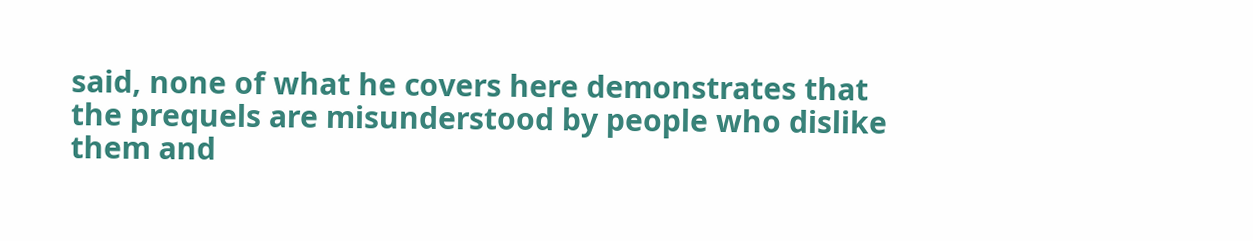said, none of what he covers here demonstrates that the prequels are misunderstood by people who dislike them and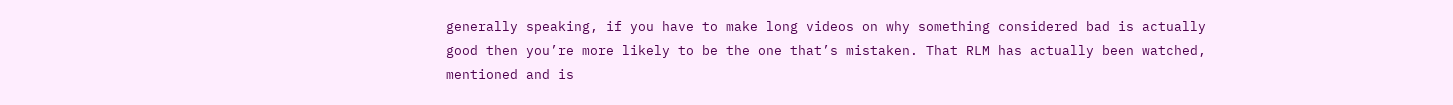generally speaking, if you have to make long videos on why something considered bad is actually good then you’re more likely to be the one that’s mistaken. That RLM has actually been watched, mentioned and is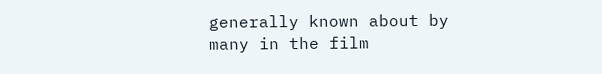generally known about by many in the film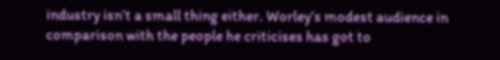industry isn’t a small thing either. Worley’s modest audience in comparison with the people he criticises has got to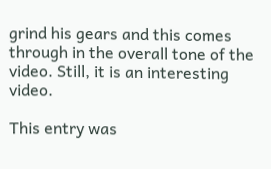grind his gears and this comes through in the overall tone of the video. Still, it is an interesting video.

This entry was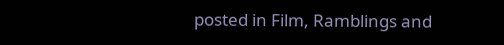posted in Film, Ramblings and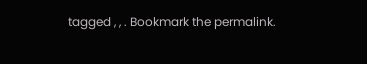tagged , , . Bookmark the permalink.